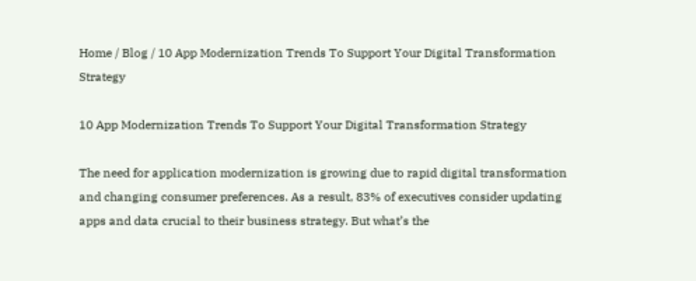Home / Blog / 10 App Modernization Trends To Support Your Digital Transformation Strategy

10 App Modernization Trends To Support Your Digital Transformation Strategy

The need for application modernization is growing due to rapid digital transformation and changing consumer preferences. As a result, 83% of executives consider updating apps and data crucial to their business strategy. But what’s the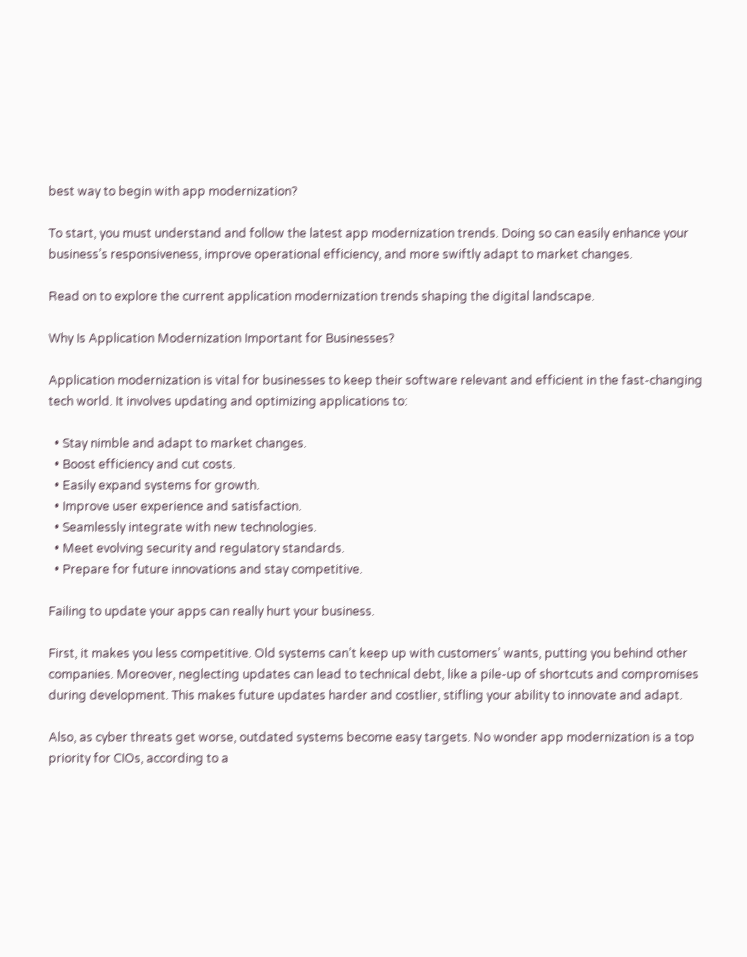best way to begin with app modernization?

To start, you must understand and follow the latest app modernization trends. Doing so can easily enhance your business’s responsiveness, improve operational efficiency, and more swiftly adapt to market changes.

Read on to explore the current application modernization trends shaping the digital landscape.

Why Is Application Modernization Important for Businesses?

Application modernization is vital for businesses to keep their software relevant and efficient in the fast-changing tech world. It involves updating and optimizing applications to:

  • Stay nimble and adapt to market changes.
  • Boost efficiency and cut costs.
  • Easily expand systems for growth.
  • Improve user experience and satisfaction.
  • Seamlessly integrate with new technologies.
  • Meet evolving security and regulatory standards.
  • Prepare for future innovations and stay competitive.

Failing to update your apps can really hurt your business.

First, it makes you less competitive. Old systems can’t keep up with customers’ wants, putting you behind other companies. Moreover, neglecting updates can lead to technical debt, like a pile-up of shortcuts and compromises during development. This makes future updates harder and costlier, stifling your ability to innovate and adapt.

Also, as cyber threats get worse, outdated systems become easy targets. No wonder app modernization is a top priority for CIOs, according to a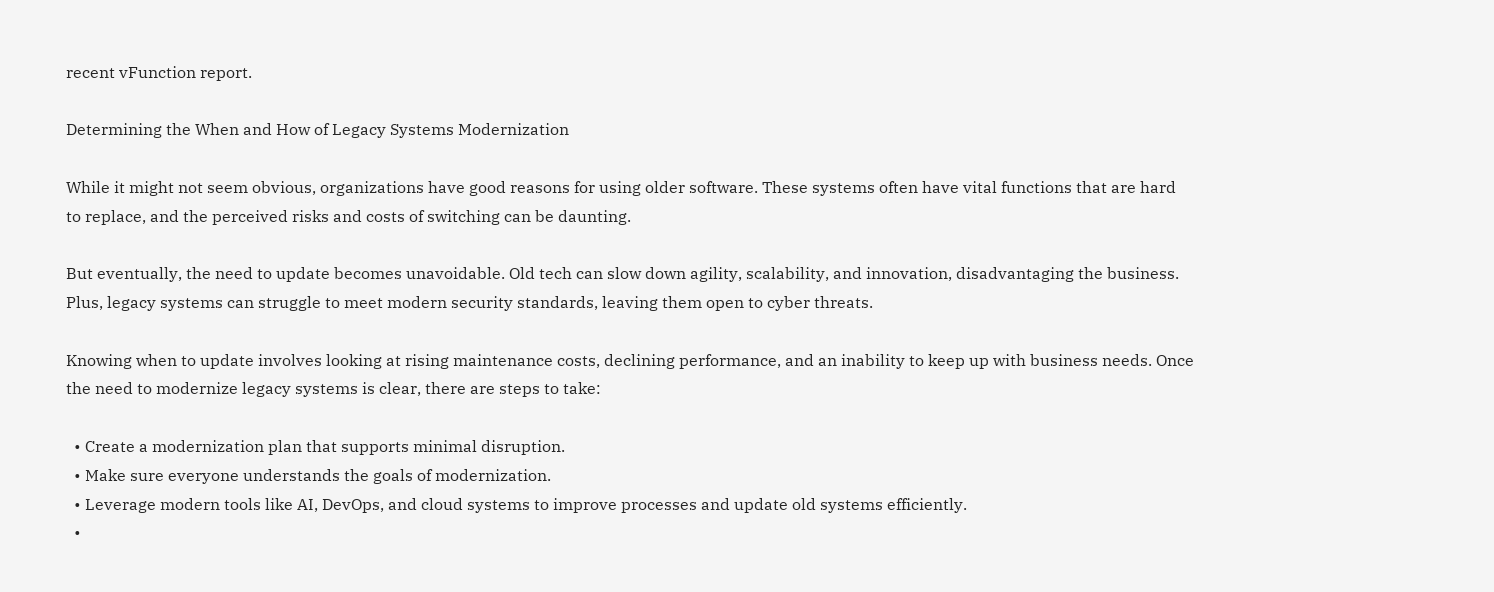recent vFunction report.

Determining the When and How of Legacy Systems Modernization

While it might not seem obvious, organizations have good reasons for using older software. These systems often have vital functions that are hard to replace, and the perceived risks and costs of switching can be daunting.

But eventually, the need to update becomes unavoidable. Old tech can slow down agility, scalability, and innovation, disadvantaging the business. Plus, legacy systems can struggle to meet modern security standards, leaving them open to cyber threats.

Knowing when to update involves looking at rising maintenance costs, declining performance, and an inability to keep up with business needs. Once the need to modernize legacy systems is clear, there are steps to take:

  • Create a modernization plan that supports minimal disruption.
  • Make sure everyone understands the goals of modernization.
  • Leverage modern tools like AI, DevOps, and cloud systems to improve processes and update old systems efficiently.
  •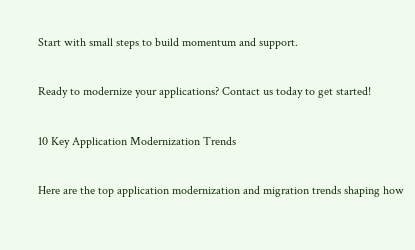Start with small steps to build momentum and support.

Ready to modernize your applications? Contact us today to get started!

10 Key Application Modernization Trends

Here are the top application modernization and migration trends shaping how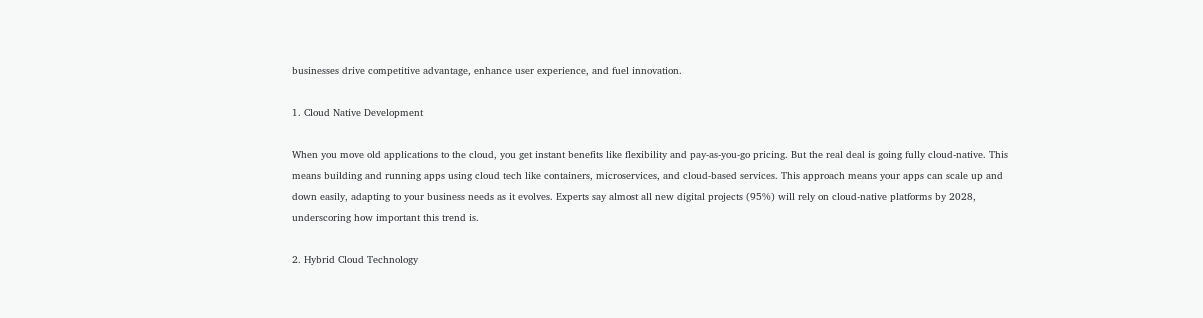businesses drive competitive advantage, enhance user experience, and fuel innovation.

1. Cloud Native Development

When you move old applications to the cloud, you get instant benefits like flexibility and pay-as-you-go pricing. But the real deal is going fully cloud-native. This means building and running apps using cloud tech like containers, microservices, and cloud-based services. This approach means your apps can scale up and down easily, adapting to your business needs as it evolves. Experts say almost all new digital projects (95%) will rely on cloud-native platforms by 2028, underscoring how important this trend is.

2. Hybrid Cloud Technology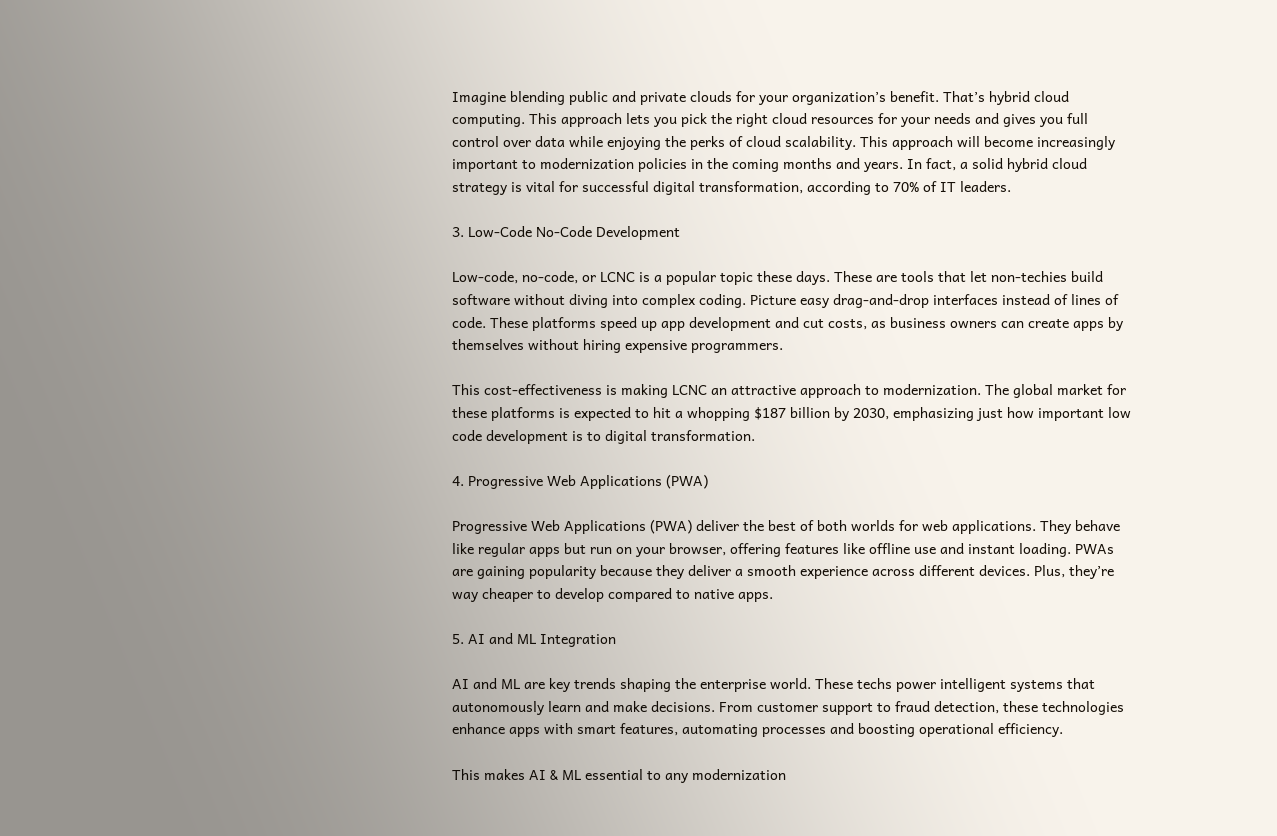Imagine blending public and private clouds for your organization’s benefit. That’s hybrid cloud computing. This approach lets you pick the right cloud resources for your needs and gives you full control over data while enjoying the perks of cloud scalability. This approach will become increasingly important to modernization policies in the coming months and years. In fact, a solid hybrid cloud strategy is vital for successful digital transformation, according to 70% of IT leaders.

3. Low-Code No-Code Development

Low-code, no-code, or LCNC is a popular topic these days. These are tools that let non-techies build software without diving into complex coding. Picture easy drag-and-drop interfaces instead of lines of code. These platforms speed up app development and cut costs, as business owners can create apps by themselves without hiring expensive programmers.

This cost-effectiveness is making LCNC an attractive approach to modernization. The global market for these platforms is expected to hit a whopping $187 billion by 2030, emphasizing just how important low code development is to digital transformation.

4. Progressive Web Applications (PWA)

Progressive Web Applications (PWA) deliver the best of both worlds for web applications. They behave like regular apps but run on your browser, offering features like offline use and instant loading. PWAs are gaining popularity because they deliver a smooth experience across different devices. Plus, they’re way cheaper to develop compared to native apps.

5. AI and ML Integration

AI and ML are key trends shaping the enterprise world. These techs power intelligent systems that autonomously learn and make decisions. From customer support to fraud detection, these technologies enhance apps with smart features, automating processes and boosting operational efficiency.

This makes AI & ML essential to any modernization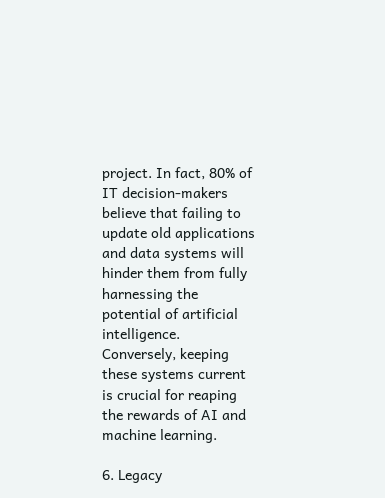project. In fact, 80% of IT decision-makers believe that failing to update old applications and data systems will hinder them from fully harnessing the potential of artificial intelligence. Conversely, keeping these systems current is crucial for reaping the rewards of AI and machine learning.

6. Legacy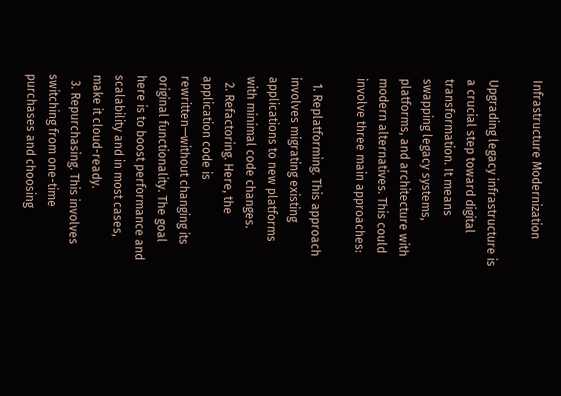Infrastructure Modernization

Upgrading legacy infrastructure is a crucial step toward digital transformation. It means swapping legacy systems, platforms, and architecture with modern alternatives. This could involve three main approaches:

  1. Replatforming. This approach involves migrating existing applications to new platforms with minimal code changes.
  2. Refactoring. Here, the application code is rewritten—without changing its original functionality. The goal here is to boost performance and scalability and in most cases, make it cloud-ready.
  3. Repurchasing. This involves switching from one-time purchases and choosing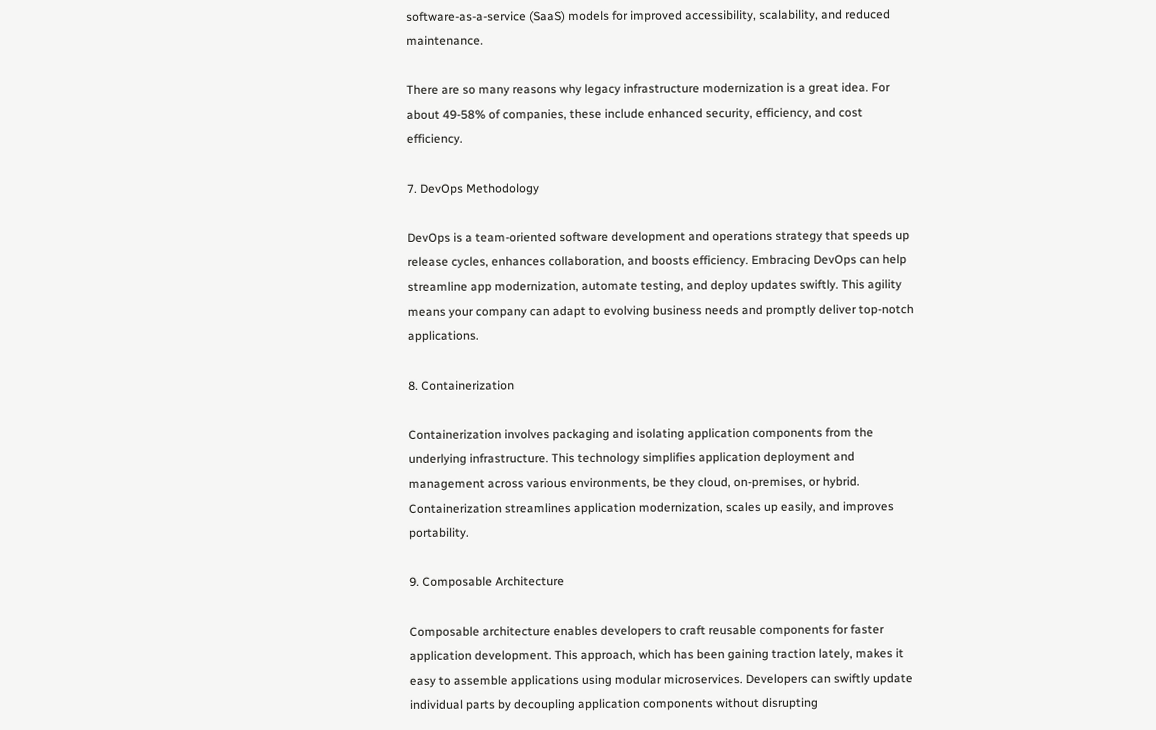software-as-a-service (SaaS) models for improved accessibility, scalability, and reduced maintenance.

There are so many reasons why legacy infrastructure modernization is a great idea. For about 49-58% of companies, these include enhanced security, efficiency, and cost efficiency.

7. DevOps Methodology

DevOps is a team-oriented software development and operations strategy that speeds up release cycles, enhances collaboration, and boosts efficiency. Embracing DevOps can help streamline app modernization, automate testing, and deploy updates swiftly. This agility means your company can adapt to evolving business needs and promptly deliver top-notch applications.

8. Containerization

Containerization involves packaging and isolating application components from the underlying infrastructure. This technology simplifies application deployment and management across various environments, be they cloud, on-premises, or hybrid. Containerization streamlines application modernization, scales up easily, and improves portability.

9. Composable Architecture

Composable architecture enables developers to craft reusable components for faster application development. This approach, which has been gaining traction lately, makes it easy to assemble applications using modular microservices. Developers can swiftly update individual parts by decoupling application components without disrupting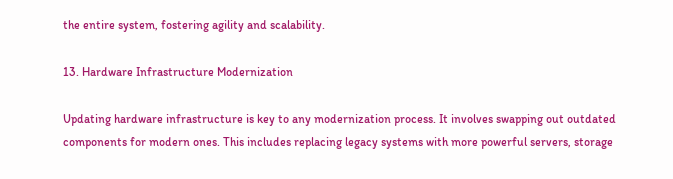the entire system, fostering agility and scalability.

13. Hardware Infrastructure Modernization

Updating hardware infrastructure is key to any modernization process. It involves swapping out outdated components for modern ones. This includes replacing legacy systems with more powerful servers, storage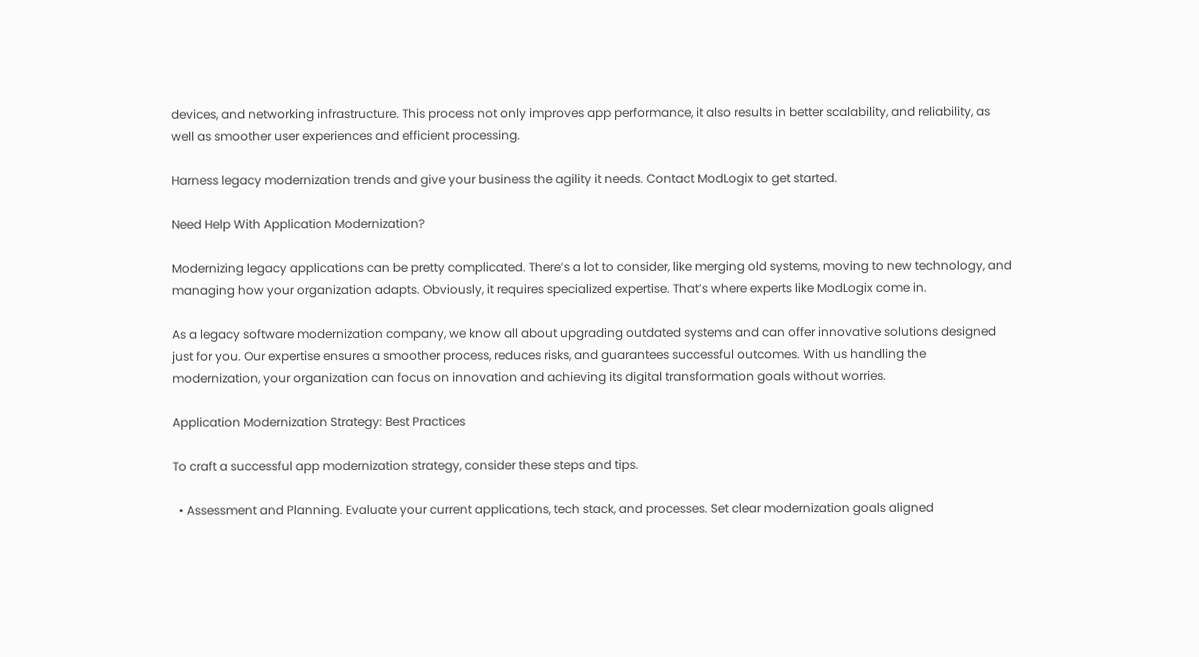devices, and networking infrastructure. This process not only improves app performance, it also results in better scalability, and reliability, as well as smoother user experiences and efficient processing.

Harness legacy modernization trends and give your business the agility it needs. Contact ModLogix to get started.

Need Help With Application Modernization?

Modernizing legacy applications can be pretty complicated. There’s a lot to consider, like merging old systems, moving to new technology, and managing how your organization adapts. Obviously, it requires specialized expertise. That’s where experts like ModLogix come in.

As a legacy software modernization company, we know all about upgrading outdated systems and can offer innovative solutions designed just for you. Our expertise ensures a smoother process, reduces risks, and guarantees successful outcomes. With us handling the modernization, your organization can focus on innovation and achieving its digital transformation goals without worries.

Application Modernization Strategy: Best Practices

To craft a successful app modernization strategy, consider these steps and tips.

  • Assessment and Planning. Evaluate your current applications, tech stack, and processes. Set clear modernization goals aligned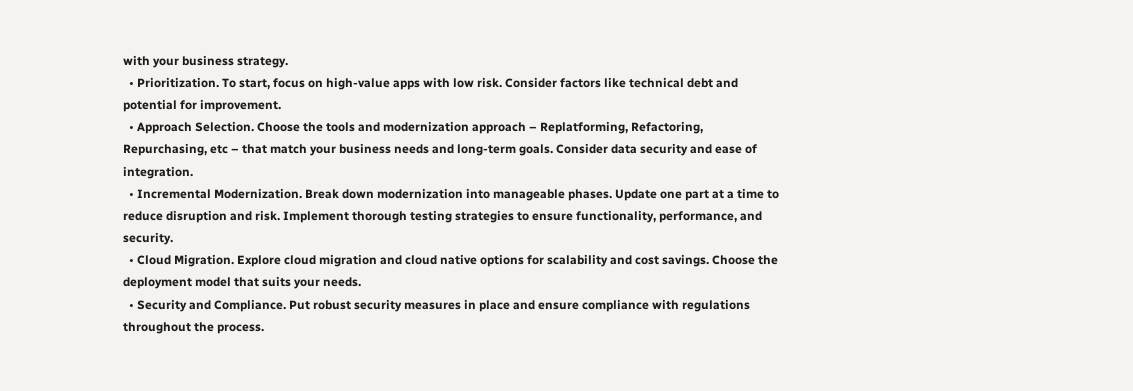with your business strategy.
  • Prioritization. To start, focus on high-value apps with low risk. Consider factors like technical debt and potential for improvement.
  • Approach Selection. Choose the tools and modernization approach – Replatforming, Refactoring, Repurchasing, etc – that match your business needs and long-term goals. Consider data security and ease of integration.
  • Incremental Modernization. Break down modernization into manageable phases. Update one part at a time to reduce disruption and risk. Implement thorough testing strategies to ensure functionality, performance, and security.
  • Cloud Migration. Explore cloud migration and cloud native options for scalability and cost savings. Choose the deployment model that suits your needs.
  • Security and Compliance. Put robust security measures in place and ensure compliance with regulations throughout the process.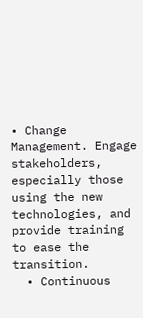• Change Management. Engage stakeholders, especially those using the new technologies, and provide training to ease the transition.
  • Continuous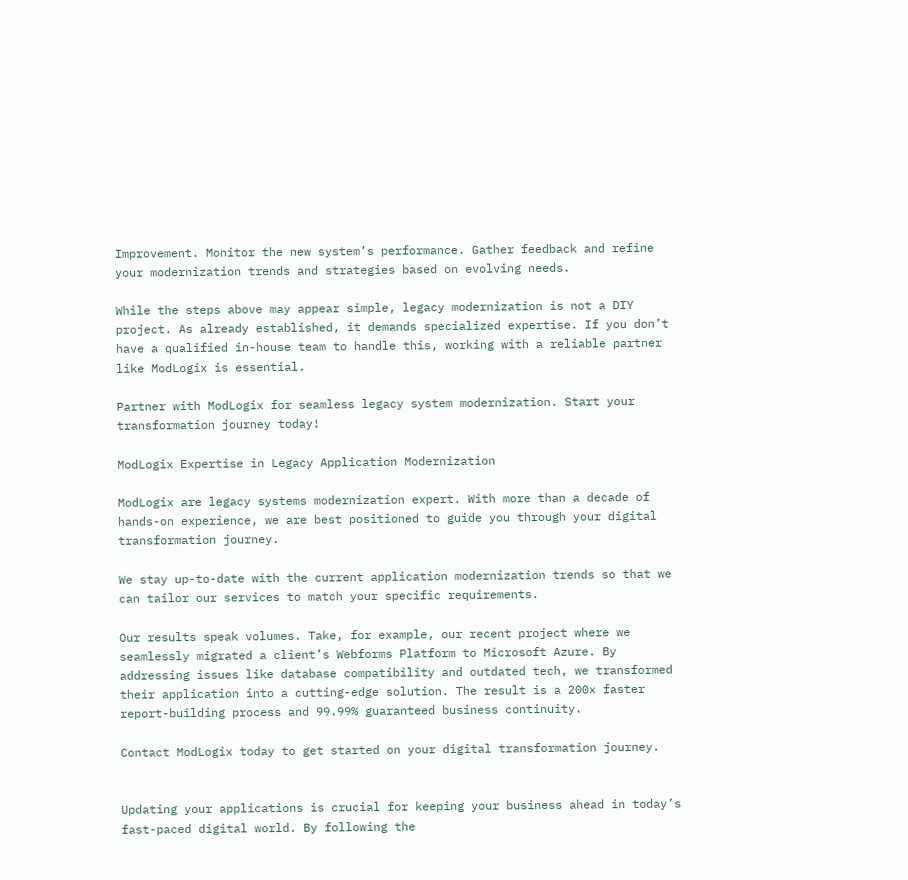Improvement. Monitor the new system’s performance. Gather feedback and refine your modernization trends and strategies based on evolving needs.

While the steps above may appear simple, legacy modernization is not a DIY project. As already established, it demands specialized expertise. If you don’t have a qualified in-house team to handle this, working with a reliable partner like ModLogix is essential.

Partner with ModLogix for seamless legacy system modernization. Start your transformation journey today!

ModLogix Expertise in Legacy Application Modernization

ModLogix are legacy systems modernization expert. With more than a decade of hands-on experience, we are best positioned to guide you through your digital transformation journey.

We stay up-to-date with the current application modernization trends so that we can tailor our services to match your specific requirements.

Our results speak volumes. Take, for example, our recent project where we seamlessly migrated a client’s Webforms Platform to Microsoft Azure. By addressing issues like database compatibility and outdated tech, we transformed their application into a cutting-edge solution. The result is a 200x faster report-building process and 99.99% guaranteed business continuity.

Contact ModLogix today to get started on your digital transformation journey.


Updating your applications is crucial for keeping your business ahead in today’s fast-paced digital world. By following the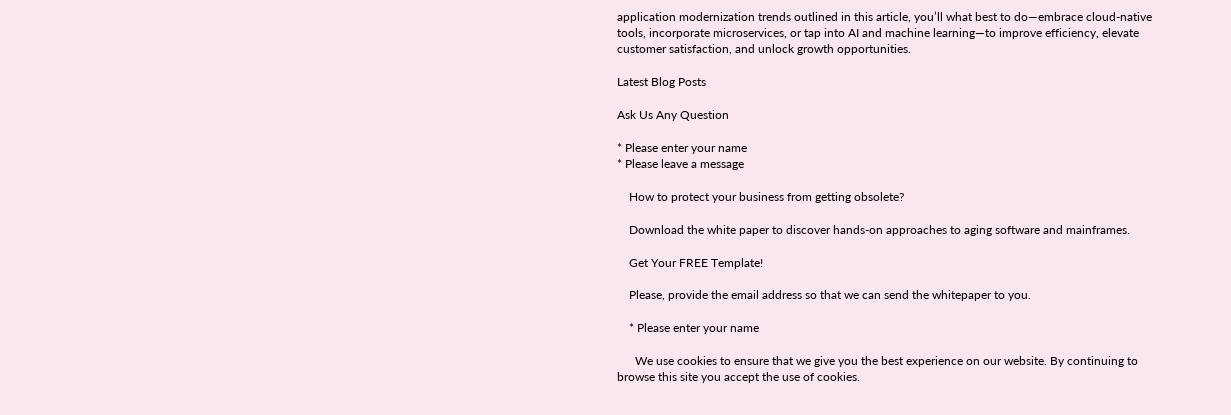application modernization trends outlined in this article, you’ll what best to do—embrace cloud-native tools, incorporate microservices, or tap into AI and machine learning—to improve efficiency, elevate customer satisfaction, and unlock growth opportunities.

Latest Blog Posts

Ask Us Any Question

* Please enter your name
* Please leave a message

    How to protect your business from getting obsolete?

    Download the white paper to discover hands-on approaches to aging software and mainframes.

    Get Your FREE Template!

    Please, provide the email address so that we can send the whitepaper to you.

    * Please enter your name

      We use cookies to ensure that we give you the best experience on our website. By continuing to browse this site you accept the use of cookies.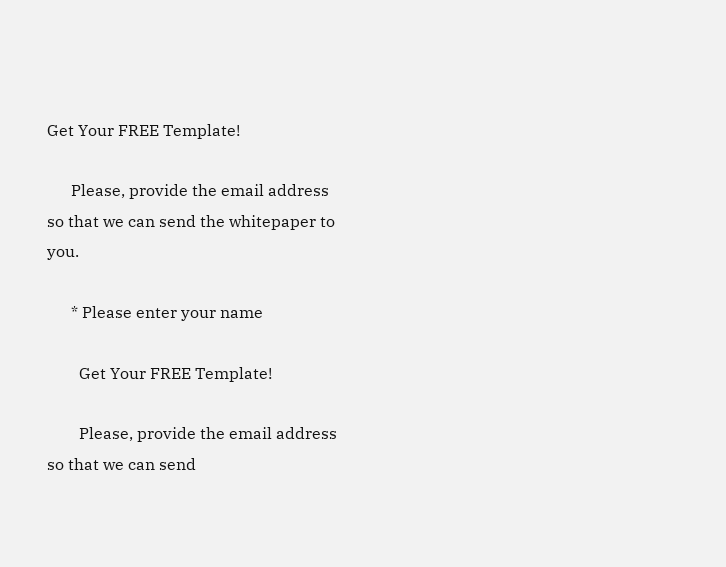Get Your FREE Template!

      Please, provide the email address so that we can send the whitepaper to you.

      * Please enter your name

        Get Your FREE Template!

        Please, provide the email address so that we can send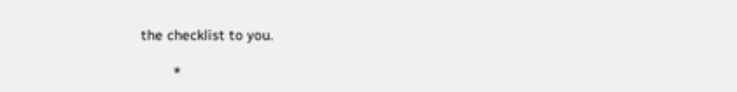the checklist to you.

        *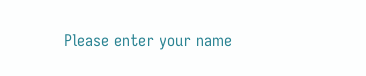Please enter your name